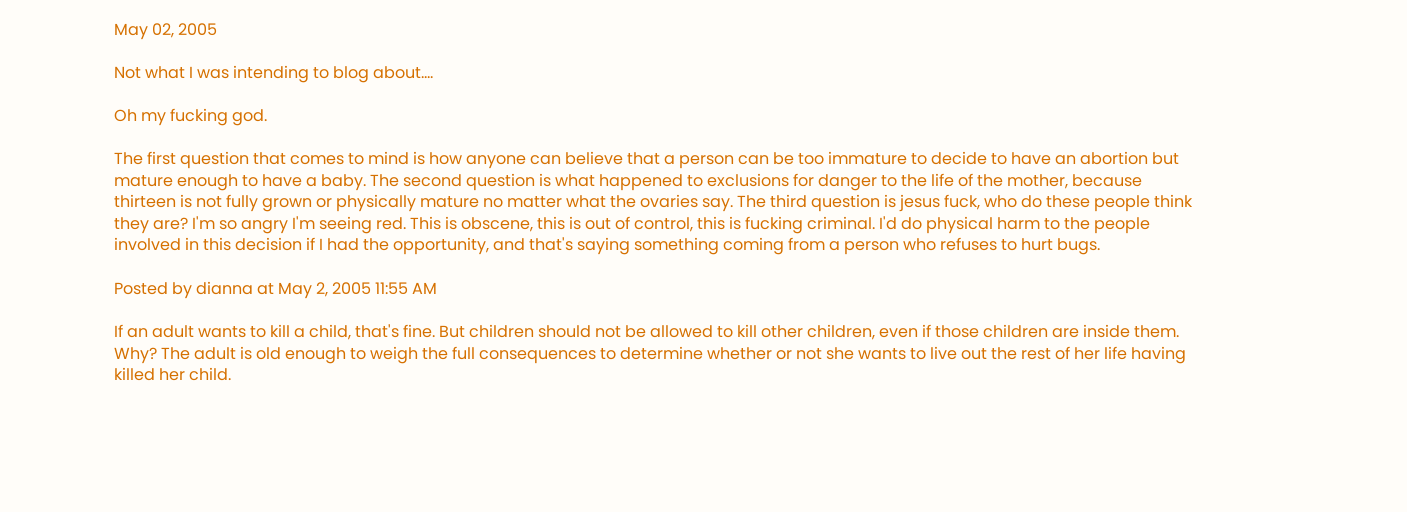May 02, 2005

Not what I was intending to blog about....

Oh my fucking god.

The first question that comes to mind is how anyone can believe that a person can be too immature to decide to have an abortion but mature enough to have a baby. The second question is what happened to exclusions for danger to the life of the mother, because thirteen is not fully grown or physically mature no matter what the ovaries say. The third question is jesus fuck, who do these people think they are? I'm so angry I'm seeing red. This is obscene, this is out of control, this is fucking criminal. I'd do physical harm to the people involved in this decision if I had the opportunity, and that's saying something coming from a person who refuses to hurt bugs.

Posted by dianna at May 2, 2005 11:55 AM

If an adult wants to kill a child, that's fine. But children should not be allowed to kill other children, even if those children are inside them. Why? The adult is old enough to weigh the full consequences to determine whether or not she wants to live out the rest of her life having killed her child.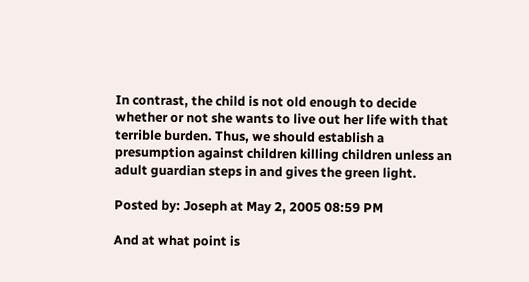In contrast, the child is not old enough to decide whether or not she wants to live out her life with that terrible burden. Thus, we should establish a presumption against children killing children unless an adult guardian steps in and gives the green light.

Posted by: Joseph at May 2, 2005 08:59 PM

And at what point is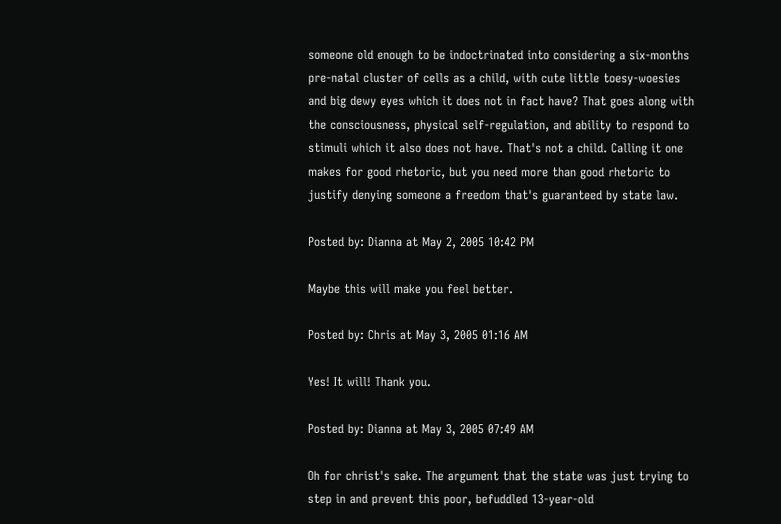someone old enough to be indoctrinated into considering a six-months pre-natal cluster of cells as a child, with cute little toesy-woesies and big dewy eyes which it does not in fact have? That goes along with the consciousness, physical self-regulation, and ability to respond to stimuli which it also does not have. That's not a child. Calling it one makes for good rhetoric, but you need more than good rhetoric to justify denying someone a freedom that's guaranteed by state law.

Posted by: Dianna at May 2, 2005 10:42 PM

Maybe this will make you feel better.

Posted by: Chris at May 3, 2005 01:16 AM

Yes! It will! Thank you.

Posted by: Dianna at May 3, 2005 07:49 AM

Oh for christ's sake. The argument that the state was just trying to step in and prevent this poor, befuddled 13-year-old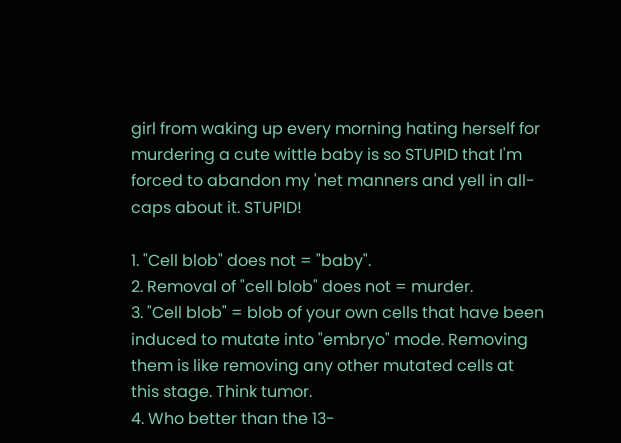girl from waking up every morning hating herself for murdering a cute wittle baby is so STUPID that I'm forced to abandon my 'net manners and yell in all-caps about it. STUPID!

1. "Cell blob" does not = "baby".
2. Removal of "cell blob" does not = murder.
3. "Cell blob" = blob of your own cells that have been induced to mutate into "embryo" mode. Removing them is like removing any other mutated cells at this stage. Think tumor.
4. Who better than the 13-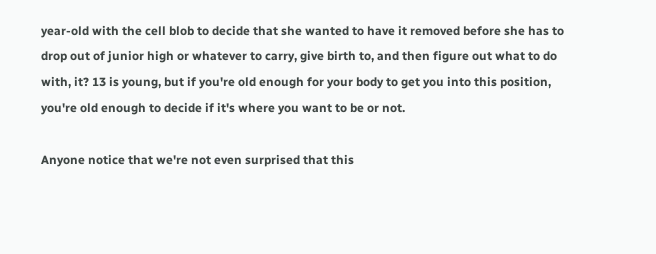year-old with the cell blob to decide that she wanted to have it removed before she has to drop out of junior high or whatever to carry, give birth to, and then figure out what to do with, it? 13 is young, but if you're old enough for your body to get you into this position, you're old enough to decide if it's where you want to be or not.

Anyone notice that we're not even surprised that this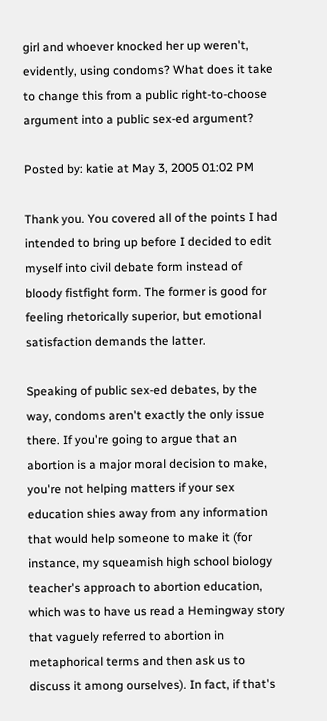girl and whoever knocked her up weren't, evidently, using condoms? What does it take to change this from a public right-to-choose argument into a public sex-ed argument?

Posted by: katie at May 3, 2005 01:02 PM

Thank you. You covered all of the points I had intended to bring up before I decided to edit myself into civil debate form instead of bloody fistfight form. The former is good for feeling rhetorically superior, but emotional satisfaction demands the latter.

Speaking of public sex-ed debates, by the way, condoms aren't exactly the only issue there. If you're going to argue that an abortion is a major moral decision to make, you're not helping matters if your sex education shies away from any information that would help someone to make it (for instance, my squeamish high school biology teacher's approach to abortion education, which was to have us read a Hemingway story that vaguely referred to abortion in metaphorical terms and then ask us to discuss it among ourselves). In fact, if that's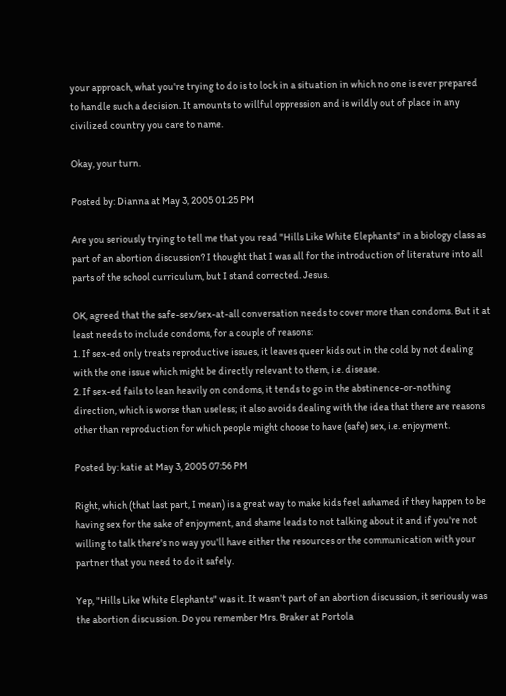your approach, what you're trying to do is to lock in a situation in which no one is ever prepared to handle such a decision. It amounts to willful oppression and is wildly out of place in any civilized country you care to name.

Okay, your turn.

Posted by: Dianna at May 3, 2005 01:25 PM

Are you seriously trying to tell me that you read "Hills Like White Elephants" in a biology class as part of an abortion discussion? I thought that I was all for the introduction of literature into all parts of the school curriculum, but I stand corrected. Jesus.

OK, agreed that the safe-sex/sex-at-all conversation needs to cover more than condoms. But it at least needs to include condoms, for a couple of reasons:
1. If sex-ed only treats reproductive issues, it leaves queer kids out in the cold by not dealing with the one issue which might be directly relevant to them, i.e. disease.
2. If sex-ed fails to lean heavily on condoms, it tends to go in the abstinence-or-nothing direction, which is worse than useless; it also avoids dealing with the idea that there are reasons other than reproduction for which people might choose to have (safe) sex, i.e. enjoyment.

Posted by: katie at May 3, 2005 07:56 PM

Right, which (that last part, I mean) is a great way to make kids feel ashamed if they happen to be having sex for the sake of enjoyment, and shame leads to not talking about it and if you're not willing to talk there's no way you'll have either the resources or the communication with your partner that you need to do it safely.

Yep, "Hills Like White Elephants" was it. It wasn't part of an abortion discussion, it seriously was the abortion discussion. Do you remember Mrs. Braker at Portola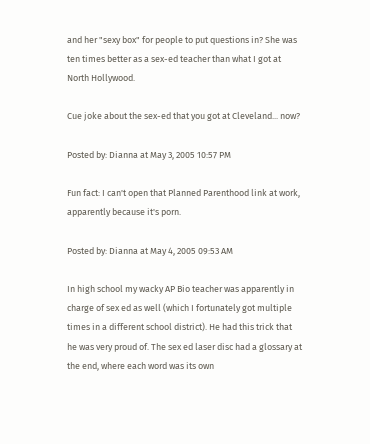and her "sexy box" for people to put questions in? She was ten times better as a sex-ed teacher than what I got at North Hollywood.

Cue joke about the sex-ed that you got at Cleveland... now?

Posted by: Dianna at May 3, 2005 10:57 PM

Fun fact: I can't open that Planned Parenthood link at work, apparently because it's porn.

Posted by: Dianna at May 4, 2005 09:53 AM

In high school my wacky AP Bio teacher was apparently in charge of sex ed as well (which I fortunately got multiple times in a different school district). He had this trick that he was very proud of. The sex ed laser disc had a glossary at the end, where each word was its own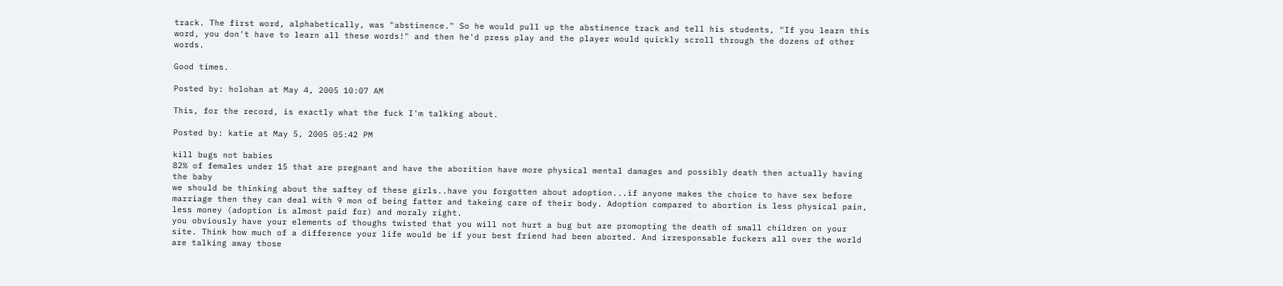track. The first word, alphabetically, was "abstinence." So he would pull up the abstinence track and tell his students, "If you learn this word, you don't have to learn all these words!" and then he'd press play and the player would quickly scroll through the dozens of other words.

Good times.

Posted by: holohan at May 4, 2005 10:07 AM

This, for the record, is exactly what the fuck I'm talking about.

Posted by: katie at May 5, 2005 05:42 PM

kill bugs not babies
82% of females under 15 that are pregnant and have the aborition have more physical mental damages and possibly death then actually having the baby
we should be thinking about the saftey of these girls..have you forgotten about adoption...if anyone makes the choice to have sex before marriage then they can deal with 9 mon of being fatter and takeing care of their body. Adoption compared to abortion is less physical pain, less money (adoption is almost paid for) and moraly right.
you obviously have your elements of thoughs twisted that you will not hurt a bug but are promopting the death of small children on your site. Think how much of a difference your life would be if your best friend had been aborted. And irresponsable fuckers all over the world are talking away those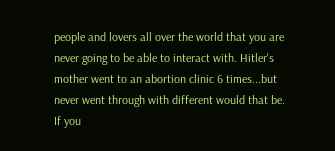people and lovers all over the world that you are never going to be able to interact with. Hitler's mother went to an abortion clinic 6 times...but never went through with different would that be.
If you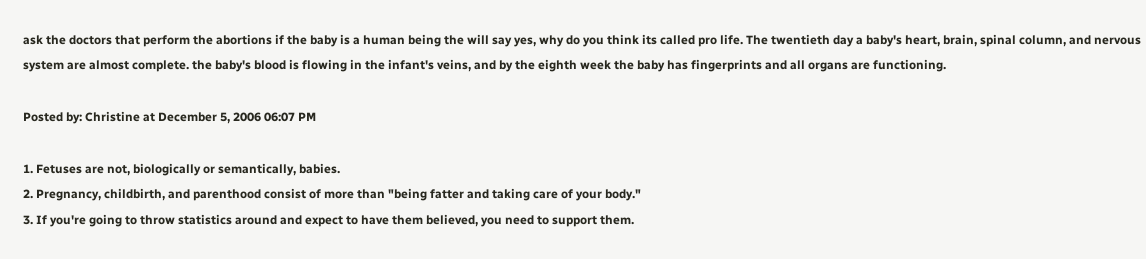ask the doctors that perform the abortions if the baby is a human being the will say yes, why do you think its called pro life. The twentieth day a baby's heart, brain, spinal column, and nervous system are almost complete. the baby's blood is flowing in the infant's veins, and by the eighth week the baby has fingerprints and all organs are functioning.

Posted by: Christine at December 5, 2006 06:07 PM

1. Fetuses are not, biologically or semantically, babies.
2. Pregnancy, childbirth, and parenthood consist of more than "being fatter and taking care of your body."
3. If you're going to throw statistics around and expect to have them believed, you need to support them.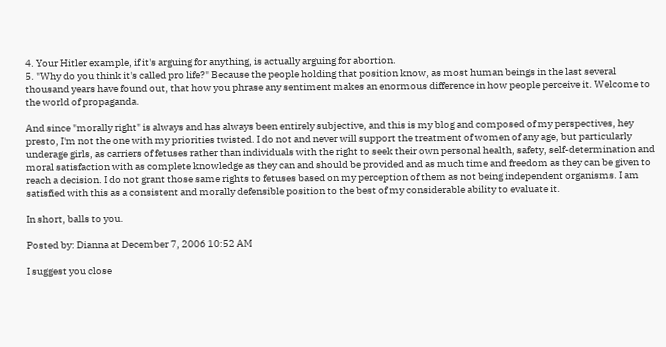4. Your Hitler example, if it's arguing for anything, is actually arguing for abortion.
5. "Why do you think it's called pro life?" Because the people holding that position know, as most human beings in the last several thousand years have found out, that how you phrase any sentiment makes an enormous difference in how people perceive it. Welcome to the world of propaganda.

And since "morally right" is always and has always been entirely subjective, and this is my blog and composed of my perspectives, hey presto, I'm not the one with my priorities twisted. I do not and never will support the treatment of women of any age, but particularly underage girls, as carriers of fetuses rather than individuals with the right to seek their own personal health, safety, self-determination and moral satisfaction with as complete knowledge as they can and should be provided and as much time and freedom as they can be given to reach a decision. I do not grant those same rights to fetuses based on my perception of them as not being independent organisms. I am satisfied with this as a consistent and morally defensible position to the best of my considerable ability to evaluate it.

In short, balls to you.

Posted by: Dianna at December 7, 2006 10:52 AM

I suggest you close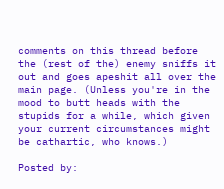comments on this thread before the (rest of the) enemy sniffs it out and goes apeshit all over the main page. (Unless you're in the mood to butt heads with the stupids for a while, which given your current circumstances might be cathartic, who knows.)

Posted by: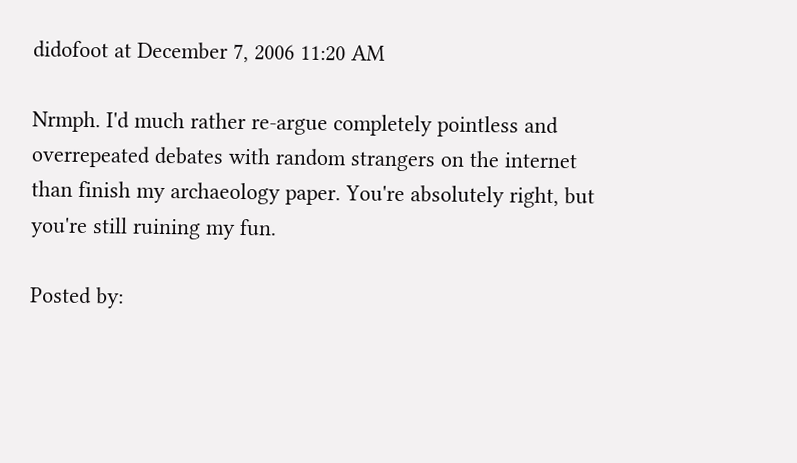didofoot at December 7, 2006 11:20 AM

Nrmph. I'd much rather re-argue completely pointless and overrepeated debates with random strangers on the internet than finish my archaeology paper. You're absolutely right, but you're still ruining my fun.

Posted by: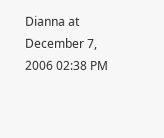Dianna at December 7, 2006 02:38 PM